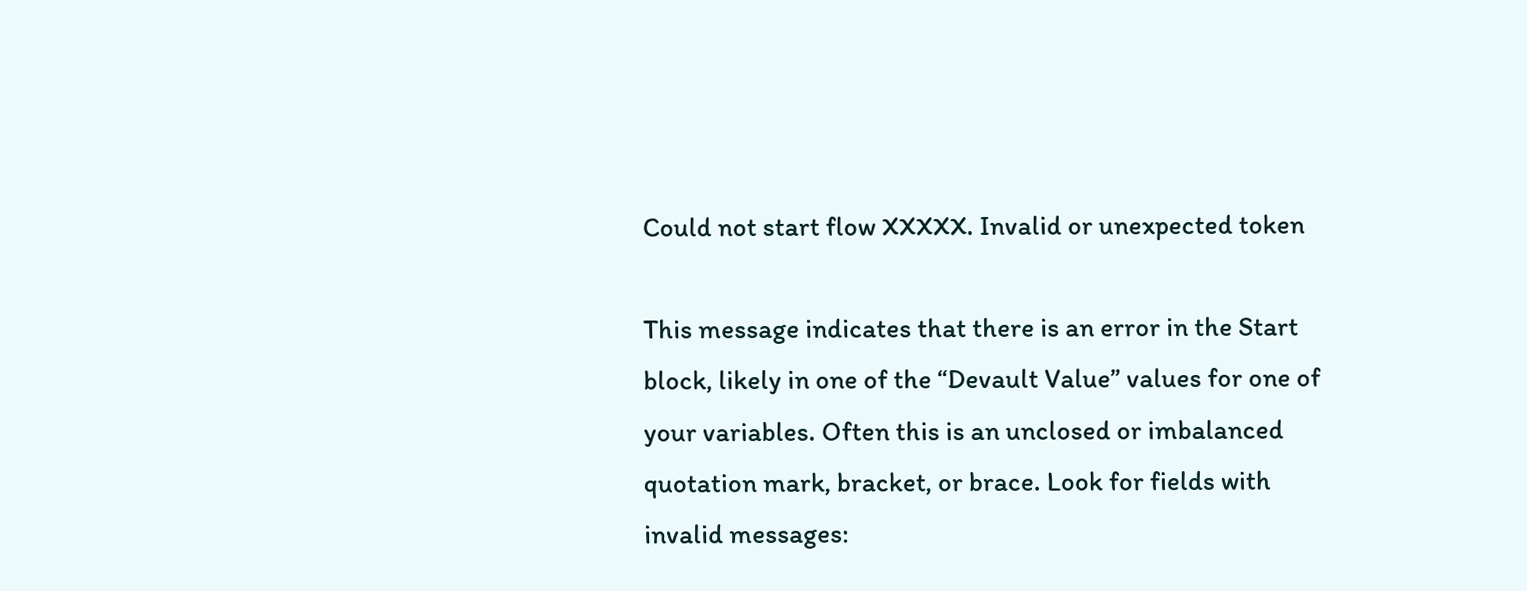Could not start flow XXXXX. Invalid or unexpected token

This message indicates that there is an error in the Start block, likely in one of the “Devault Value” values for one of your variables. Often this is an unclosed or imbalanced quotation mark, bracket, or brace. Look for fields with invalid messages: